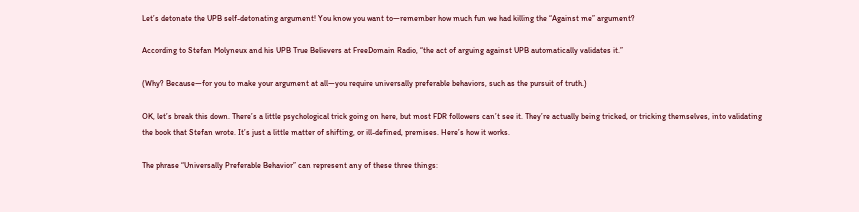Let’s detonate the UPB self-detonating argument! You know you want to—remember how much fun we had killing the “Against me” argument?

According to Stefan Molyneux and his UPB True Believers at FreeDomain Radio, “the act of arguing against UPB automatically validates it.”

(Why? Because—for you to make your argument at all—you require universally preferable behaviors, such as the pursuit of truth.)

OK, let’s break this down. There’s a little psychological trick going on here, but most FDR followers can’t see it. They’re actually being tricked, or tricking themselves, into validating the book that Stefan wrote. It’s just a little matter of shifting, or ill-defined, premises. Here’s how it works.

The phrase “Universally Preferable Behavior” can represent any of these three things: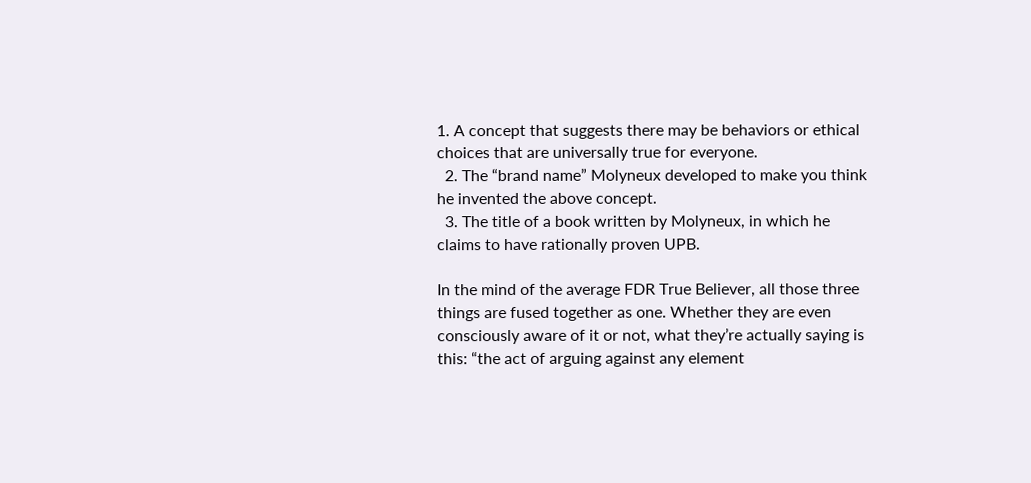1. A concept that suggests there may be behaviors or ethical choices that are universally true for everyone.
  2. The “brand name” Molyneux developed to make you think he invented the above concept.
  3. The title of a book written by Molyneux, in which he claims to have rationally proven UPB.

In the mind of the average FDR True Believer, all those three things are fused together as one. Whether they are even consciously aware of it or not, what they’re actually saying is this: “the act of arguing against any element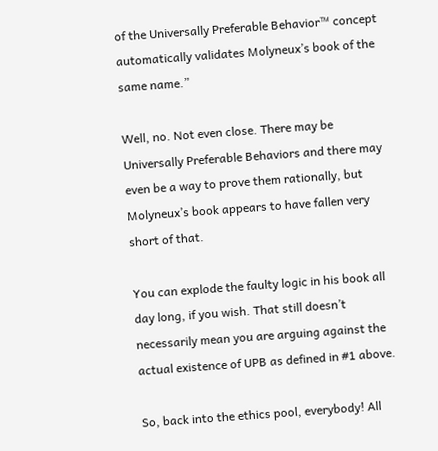of the Universally Preferable Behavior™ concept automatically validates Molyneux’s book of the same name.”

Well, no. Not even close. There may be Universally Preferable Behaviors and there may even be a way to prove them rationally, but Molyneux’s book appears to have fallen very short of that.

You can explode the faulty logic in his book all day long, if you wish. That still doesn’t necessarily mean you are arguing against the actual existence of UPB as defined in #1 above.

So, back into the ethics pool, everybody! All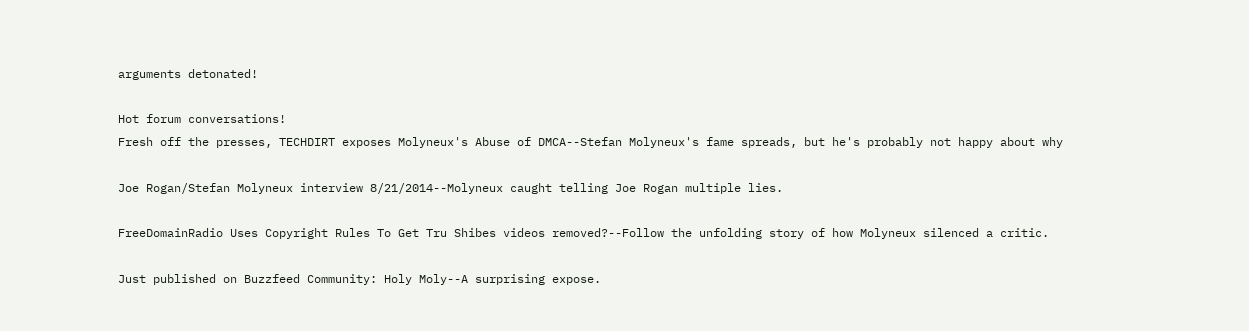arguments detonated!

Hot forum conversations!
Fresh off the presses, TECHDIRT exposes Molyneux's Abuse of DMCA--Stefan Molyneux's fame spreads, but he's probably not happy about why

Joe Rogan/Stefan Molyneux interview 8/21/2014--Molyneux caught telling Joe Rogan multiple lies.

FreeDomainRadio Uses Copyright Rules To Get Tru Shibes videos removed?--Follow the unfolding story of how Molyneux silenced a critic.

Just published on Buzzfeed Community: Holy Moly--A surprising expose.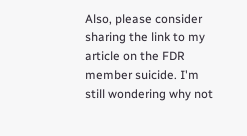Also, please consider sharing the link to my article on the FDR member suicide. I'm still wondering why not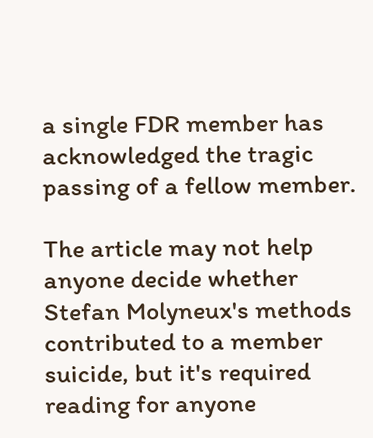a single FDR member has acknowledged the tragic passing of a fellow member.

The article may not help anyone decide whether Stefan Molyneux's methods contributed to a member suicide, but it's required reading for anyone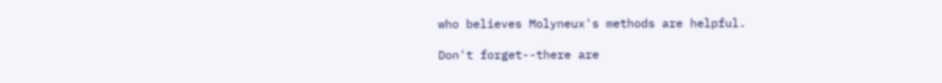who believes Molyneux's methods are helpful.

Don't forget--there are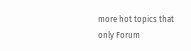more hot topics that only Forum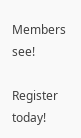Members see!

Register today!